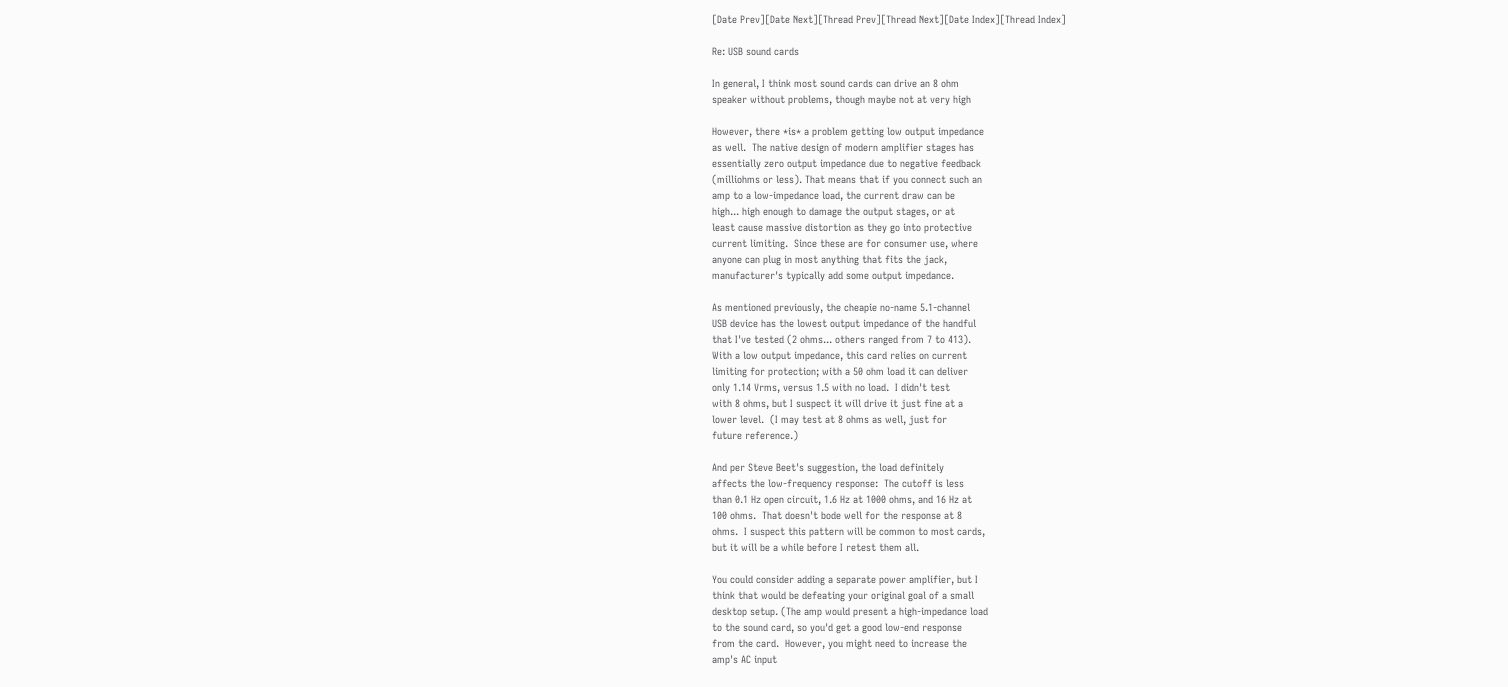[Date Prev][Date Next][Thread Prev][Thread Next][Date Index][Thread Index]

Re: USB sound cards

In general, I think most sound cards can drive an 8 ohm
speaker without problems, though maybe not at very high

However, there *is* a problem getting low output impedance
as well.  The native design of modern amplifier stages has
essentially zero output impedance due to negative feedback
(milliohms or less). That means that if you connect such an
amp to a low-impedance load, the current draw can be
high... high enough to damage the output stages, or at
least cause massive distortion as they go into protective
current limiting.  Since these are for consumer use, where
anyone can plug in most anything that fits the jack,
manufacturer's typically add some output impedance.

As mentioned previously, the cheapie no-name 5.1-channel
USB device has the lowest output impedance of the handful
that I've tested (2 ohms... others ranged from 7 to 413).
With a low output impedance, this card relies on current
limiting for protection; with a 50 ohm load it can deliver
only 1.14 Vrms, versus 1.5 with no load.  I didn't test
with 8 ohms, but I suspect it will drive it just fine at a
lower level.  (I may test at 8 ohms as well, just for
future reference.)

And per Steve Beet's suggestion, the load definitely
affects the low-frequency response:  The cutoff is less
than 0.1 Hz open circuit, 1.6 Hz at 1000 ohms, and 16 Hz at
100 ohms.  That doesn't bode well for the response at 8
ohms.  I suspect this pattern will be common to most cards,
but it will be a while before I retest them all.

You could consider adding a separate power amplifier, but I
think that would be defeating your original goal of a small
desktop setup. (The amp would present a high-impedance load
to the sound card, so you'd get a good low-end response
from the card.  However, you might need to increase the
amp's AC input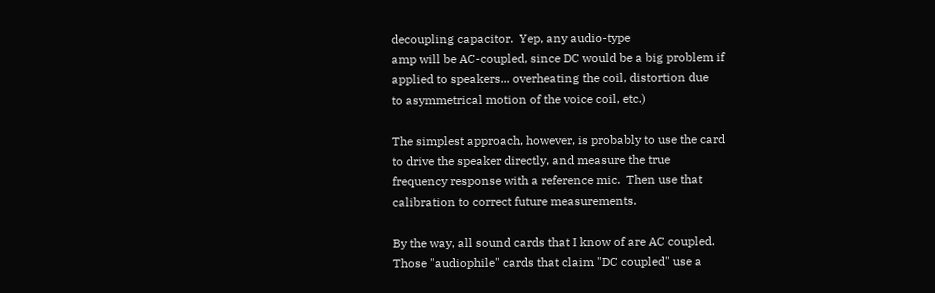decoupling capacitor.  Yep, any audio-type
amp will be AC-coupled, since DC would be a big problem if
applied to speakers... overheating the coil, distortion due
to asymmetrical motion of the voice coil, etc.)

The simplest approach, however, is probably to use the card
to drive the speaker directly, and measure the true
frequency response with a reference mic.  Then use that
calibration to correct future measurements.

By the way, all sound cards that I know of are AC coupled.
Those "audiophile" cards that claim "DC coupled" use a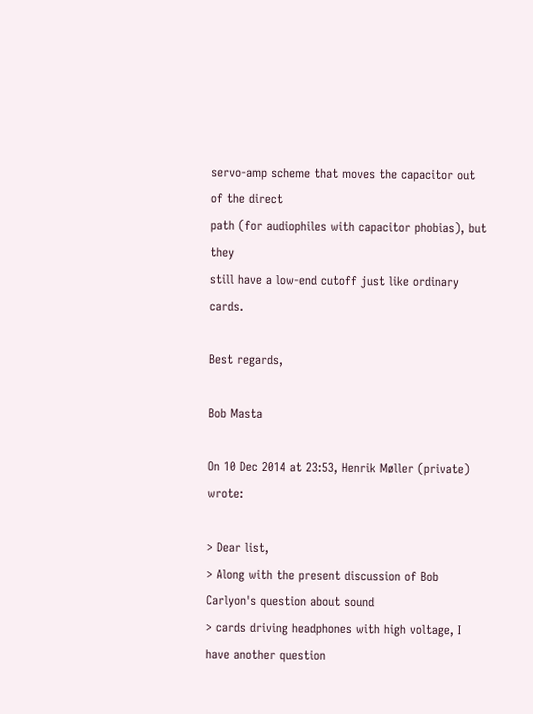servo-amp scheme that moves the capacitor out of the direct
path (for audiophiles with capacitor phobias), but they
still have a low-end cutoff just like ordinary cards.

Best regards,

Bob Masta

On 10 Dec 2014 at 23:53, Henrik Møller (private) wrote:

> Dear list,
> Along with the present discussion of Bob Carlyon's question about sound
> cards driving headphones with high voltage, I have another question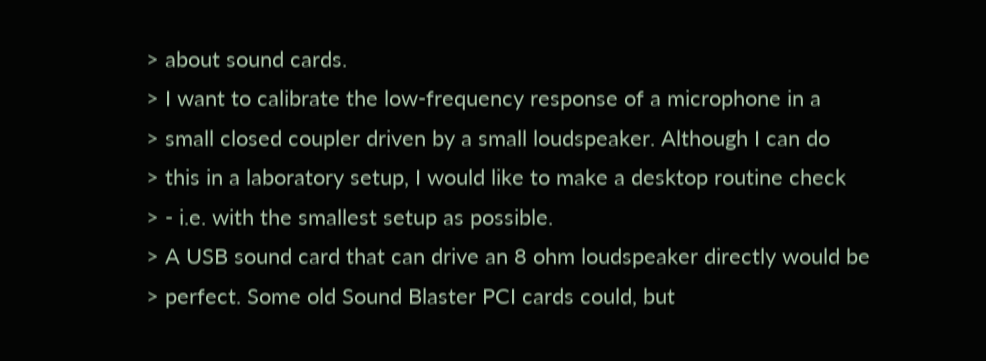> about sound cards.
> I want to calibrate the low-frequency response of a microphone in a
> small closed coupler driven by a small loudspeaker. Although I can do
> this in a laboratory setup, I would like to make a desktop routine check
> - i.e. with the smallest setup as possible.
> A USB sound card that can drive an 8 ohm loudspeaker directly would be
> perfect. Some old Sound Blaster PCI cards could, but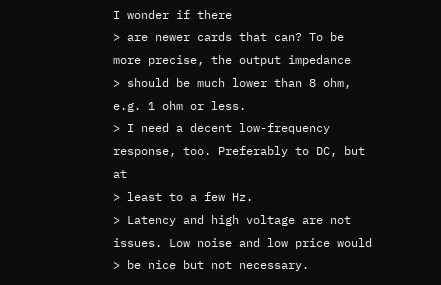I wonder if there
> are newer cards that can? To be more precise, the output impedance
> should be much lower than 8 ohm, e.g. 1 ohm or less.
> I need a decent low-frequency response, too. Preferably to DC, but at
> least to a few Hz.
> Latency and high voltage are not issues. Low noise and low price would
> be nice but not necessary.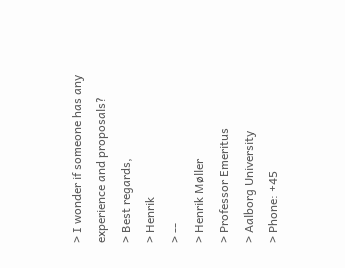> I wonder if someone has any experience and proposals?
> Best regards,
> Henrik
> --
> Henrik Møller
> Professor Emeritus
> Aalborg University
> Phone: +45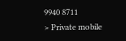9940 8711
> Private mobile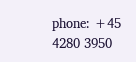phone: +45 4280 3950